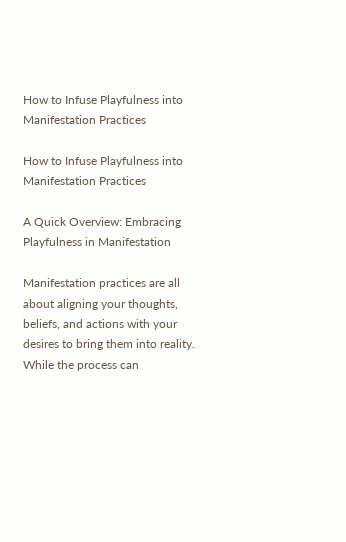How to Infuse Playfulness into Manifestation Practices

How to Infuse Playfulness into Manifestation Practices

A Quick Overview: Embracing Playfulness in Manifestation

Manifestation practices are all about aligning your thoughts, beliefs, and actions with your desires to bring them into reality. While the process can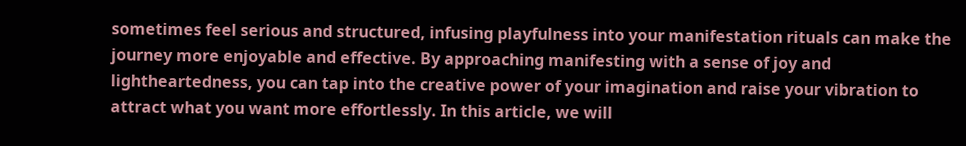sometimes feel serious and structured, infusing playfulness into your manifestation rituals can make the journey more enjoyable and effective. By approaching manifesting with a sense of joy and lightheartedness, you can tap into the creative power of your imagination and raise your vibration to attract what you want more effortlessly. In this article, we will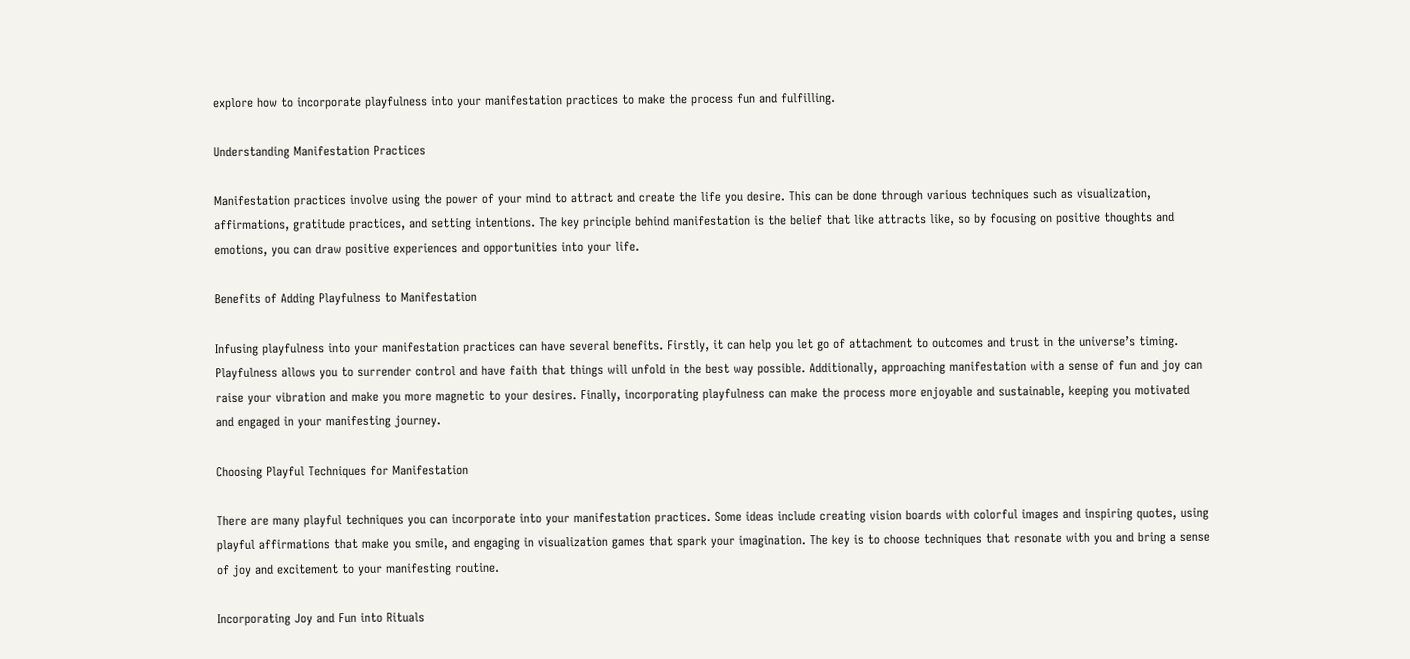explore how to incorporate playfulness into your manifestation practices to make the process fun and fulfilling.

Understanding Manifestation Practices

Manifestation practices involve using the power of your mind to attract and create the life you desire. This can be done through various techniques such as visualization, affirmations, gratitude practices, and setting intentions. The key principle behind manifestation is the belief that like attracts like, so by focusing on positive thoughts and emotions, you can draw positive experiences and opportunities into your life.

Benefits of Adding Playfulness to Manifestation

Infusing playfulness into your manifestation practices can have several benefits. Firstly, it can help you let go of attachment to outcomes and trust in the universe’s timing. Playfulness allows you to surrender control and have faith that things will unfold in the best way possible. Additionally, approaching manifestation with a sense of fun and joy can raise your vibration and make you more magnetic to your desires. Finally, incorporating playfulness can make the process more enjoyable and sustainable, keeping you motivated and engaged in your manifesting journey.

Choosing Playful Techniques for Manifestation

There are many playful techniques you can incorporate into your manifestation practices. Some ideas include creating vision boards with colorful images and inspiring quotes, using playful affirmations that make you smile, and engaging in visualization games that spark your imagination. The key is to choose techniques that resonate with you and bring a sense of joy and excitement to your manifesting routine.

Incorporating Joy and Fun into Rituals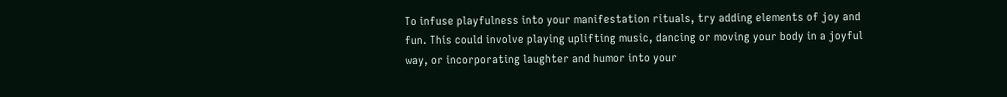To infuse playfulness into your manifestation rituals, try adding elements of joy and fun. This could involve playing uplifting music, dancing or moving your body in a joyful way, or incorporating laughter and humor into your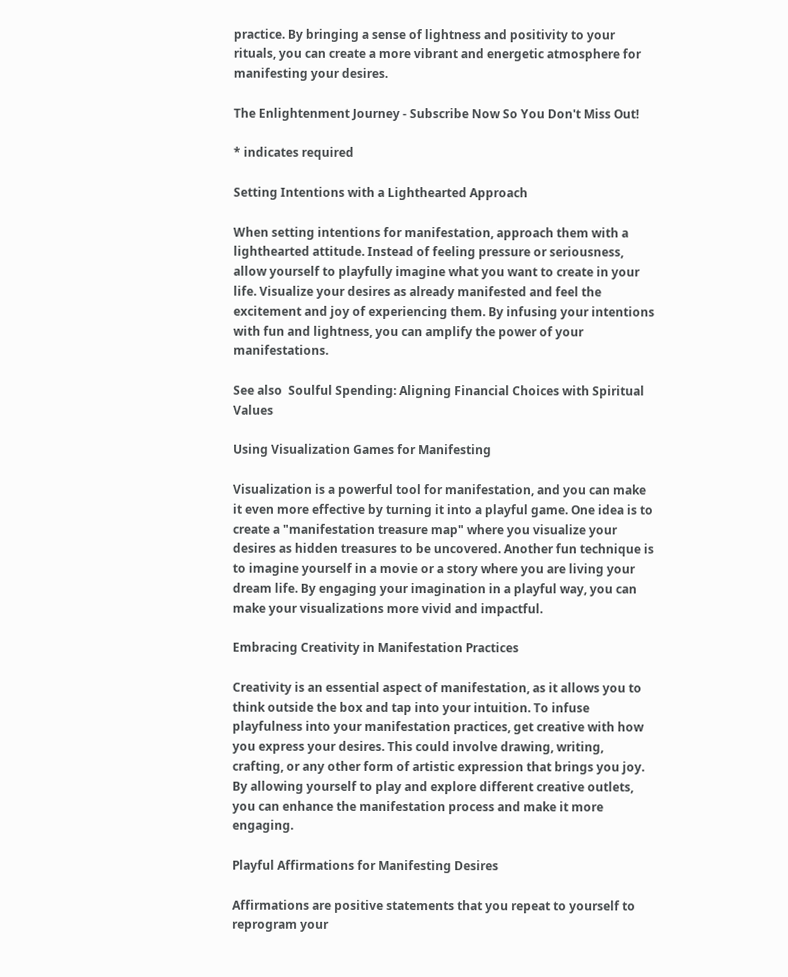practice. By bringing a sense of lightness and positivity to your rituals, you can create a more vibrant and energetic atmosphere for manifesting your desires.

The Enlightenment Journey - Subscribe Now So You Don't Miss Out!

* indicates required

Setting Intentions with a Lighthearted Approach

When setting intentions for manifestation, approach them with a lighthearted attitude. Instead of feeling pressure or seriousness, allow yourself to playfully imagine what you want to create in your life. Visualize your desires as already manifested and feel the excitement and joy of experiencing them. By infusing your intentions with fun and lightness, you can amplify the power of your manifestations.

See also  Soulful Spending: Aligning Financial Choices with Spiritual Values

Using Visualization Games for Manifesting

Visualization is a powerful tool for manifestation, and you can make it even more effective by turning it into a playful game. One idea is to create a "manifestation treasure map" where you visualize your desires as hidden treasures to be uncovered. Another fun technique is to imagine yourself in a movie or a story where you are living your dream life. By engaging your imagination in a playful way, you can make your visualizations more vivid and impactful.

Embracing Creativity in Manifestation Practices

Creativity is an essential aspect of manifestation, as it allows you to think outside the box and tap into your intuition. To infuse playfulness into your manifestation practices, get creative with how you express your desires. This could involve drawing, writing, crafting, or any other form of artistic expression that brings you joy. By allowing yourself to play and explore different creative outlets, you can enhance the manifestation process and make it more engaging.

Playful Affirmations for Manifesting Desires

Affirmations are positive statements that you repeat to yourself to reprogram your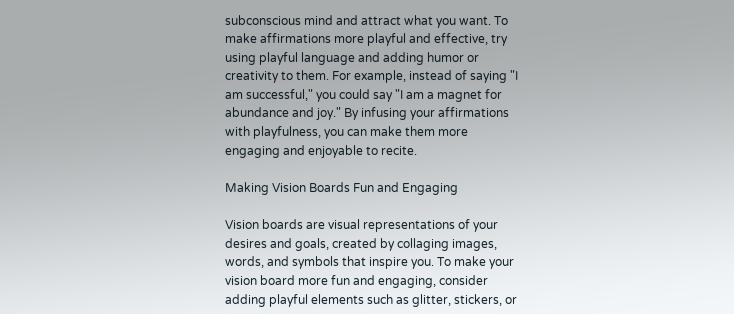subconscious mind and attract what you want. To make affirmations more playful and effective, try using playful language and adding humor or creativity to them. For example, instead of saying "I am successful," you could say "I am a magnet for abundance and joy." By infusing your affirmations with playfulness, you can make them more engaging and enjoyable to recite.

Making Vision Boards Fun and Engaging

Vision boards are visual representations of your desires and goals, created by collaging images, words, and symbols that inspire you. To make your vision board more fun and engaging, consider adding playful elements such as glitter, stickers, or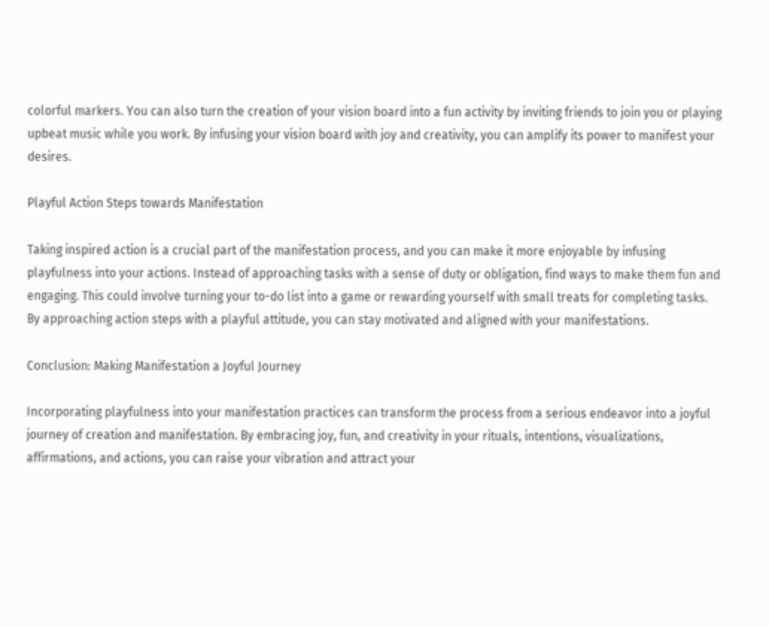colorful markers. You can also turn the creation of your vision board into a fun activity by inviting friends to join you or playing upbeat music while you work. By infusing your vision board with joy and creativity, you can amplify its power to manifest your desires.

Playful Action Steps towards Manifestation

Taking inspired action is a crucial part of the manifestation process, and you can make it more enjoyable by infusing playfulness into your actions. Instead of approaching tasks with a sense of duty or obligation, find ways to make them fun and engaging. This could involve turning your to-do list into a game or rewarding yourself with small treats for completing tasks. By approaching action steps with a playful attitude, you can stay motivated and aligned with your manifestations.

Conclusion: Making Manifestation a Joyful Journey

Incorporating playfulness into your manifestation practices can transform the process from a serious endeavor into a joyful journey of creation and manifestation. By embracing joy, fun, and creativity in your rituals, intentions, visualizations, affirmations, and actions, you can raise your vibration and attract your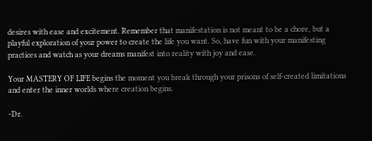desires with ease and excitement. Remember that manifestation is not meant to be a chore, but a playful exploration of your power to create the life you want. So, have fun with your manifesting practices and watch as your dreams manifest into reality with joy and ease.

Your MASTERY OF LIFE begins the moment you break through your prisons of self-created limitations and enter the inner worlds where creation begins.

-Dr.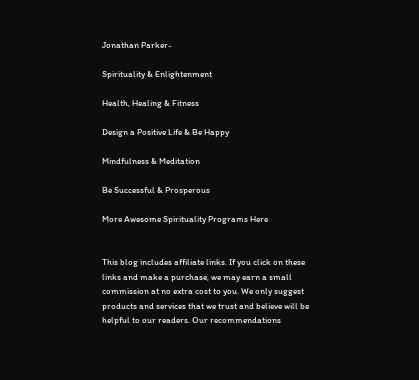Jonathan Parker-

Spirituality & Enlightenment

Health, Healing & Fitness

Design a Positive Life & Be Happy

Mindfulness & Meditation

Be Successful & Prosperous

More Awesome Spirituality Programs Here


This blog includes affiliate links. If you click on these links and make a purchase, we may earn a small commission at no extra cost to you. We only suggest products and services that we trust and believe will be helpful to our readers. Our recommendations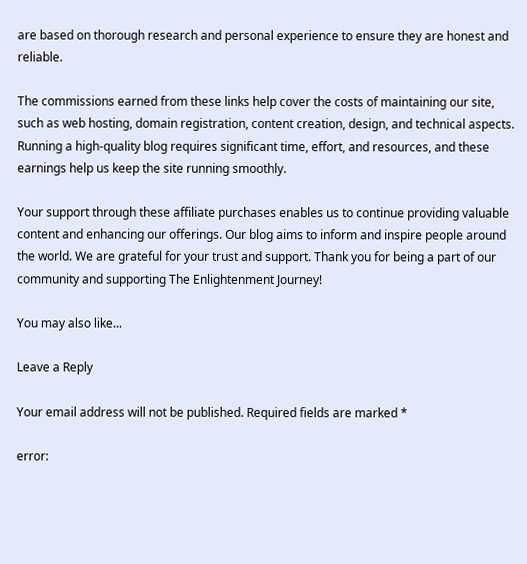are based on thorough research and personal experience to ensure they are honest and reliable.

The commissions earned from these links help cover the costs of maintaining our site, such as web hosting, domain registration, content creation, design, and technical aspects. Running a high-quality blog requires significant time, effort, and resources, and these earnings help us keep the site running smoothly.

Your support through these affiliate purchases enables us to continue providing valuable content and enhancing our offerings. Our blog aims to inform and inspire people around the world. We are grateful for your trust and support. Thank you for being a part of our community and supporting The Enlightenment Journey!

You may also like...

Leave a Reply

Your email address will not be published. Required fields are marked *

error: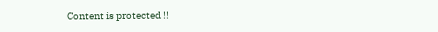Content is protected !!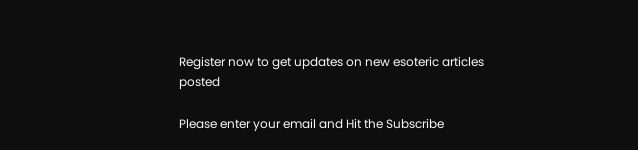Register now to get updates on new esoteric articles posted

Please enter your email and Hit the Subscribe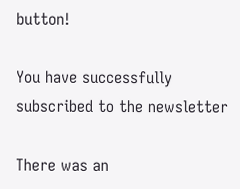button!

You have successfully subscribed to the newsletter

There was an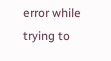error while trying to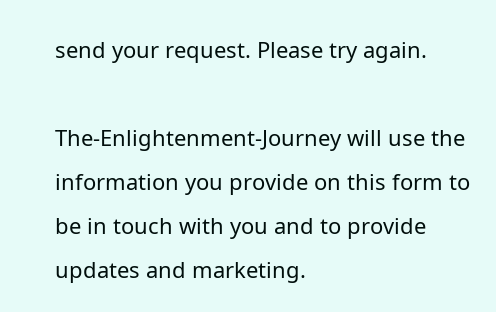send your request. Please try again.

The-Enlightenment-Journey will use the information you provide on this form to be in touch with you and to provide updates and marketing.